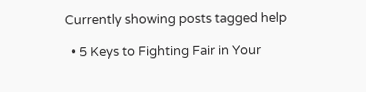Currently showing posts tagged help

  • 5 Keys to Fighting Fair in Your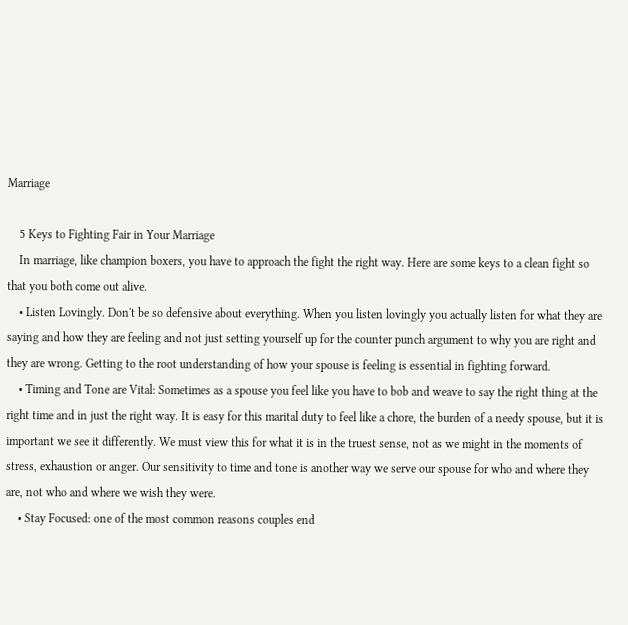Marriage

    5 Keys to Fighting Fair in Your Marriage
    In marriage, like champion boxers, you have to approach the fight the right way. Here are some keys to a clean fight so that you both come out alive.
    • Listen Lovingly. Don't be so defensive about everything. When you listen lovingly you actually listen for what they are saying and how they are feeling and not just setting yourself up for the counter punch argument to why you are right and they are wrong. Getting to the root understanding of how your spouse is feeling is essential in fighting forward.
    • Timing and Tone are Vital: Sometimes as a spouse you feel like you have to bob and weave to say the right thing at the right time and in just the right way. It is easy for this marital duty to feel like a chore, the burden of a needy spouse, but it is important we see it differently. We must view this for what it is in the truest sense, not as we might in the moments of stress, exhaustion or anger. Our sensitivity to time and tone is another way we serve our spouse for who and where they are, not who and where we wish they were.
    • Stay Focused: one of the most common reasons couples end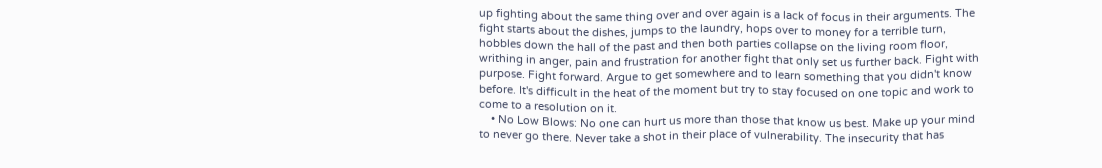up fighting about the same thing over and over again is a lack of focus in their arguments. The fight starts about the dishes, jumps to the laundry, hops over to money for a terrible turn, hobbles down the hall of the past and then both parties collapse on the living room floor, writhing in anger, pain and frustration for another fight that only set us further back. Fight with purpose. Fight forward. Argue to get somewhere and to learn something that you didn't know before. It's difficult in the heat of the moment but try to stay focused on one topic and work to come to a resolution on it.
    • No Low Blows: No one can hurt us more than those that know us best. Make up your mind to never go there. Never take a shot in their place of vulnerability. The insecurity that has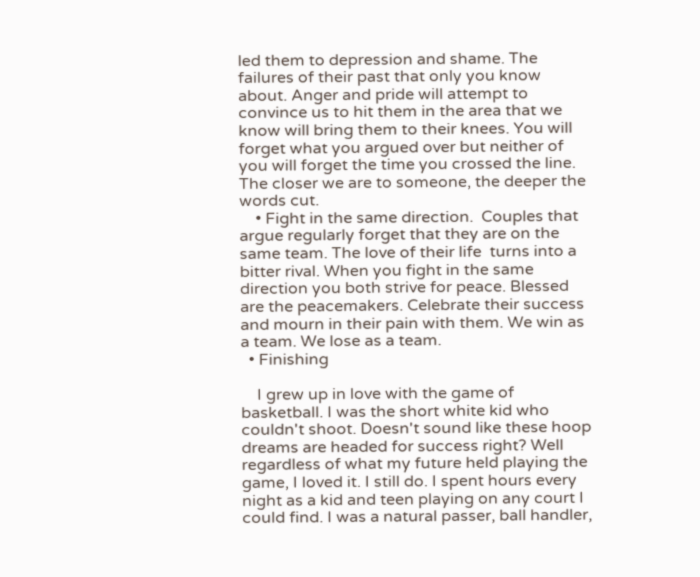led them to depression and shame. The failures of their past that only you know about. Anger and pride will attempt to convince us to hit them in the area that we know will bring them to their knees. You will forget what you argued over but neither of you will forget the time you crossed the line. The closer we are to someone, the deeper the words cut.
    • Fight in the same direction.  Couples that argue regularly forget that they are on the same team. The love of their life  turns into a bitter rival. When you fight in the same direction you both strive for peace. Blessed are the peacemakers. Celebrate their success and mourn in their pain with them. We win as a team. We lose as a team.
  • Finishing

    I grew up in love with the game of basketball. I was the short white kid who couldn't shoot. Doesn't sound like these hoop dreams are headed for success right? Well regardless of what my future held playing the game, I loved it. I still do. I spent hours every night as a kid and teen playing on any court I could find. I was a natural passer, ball handler,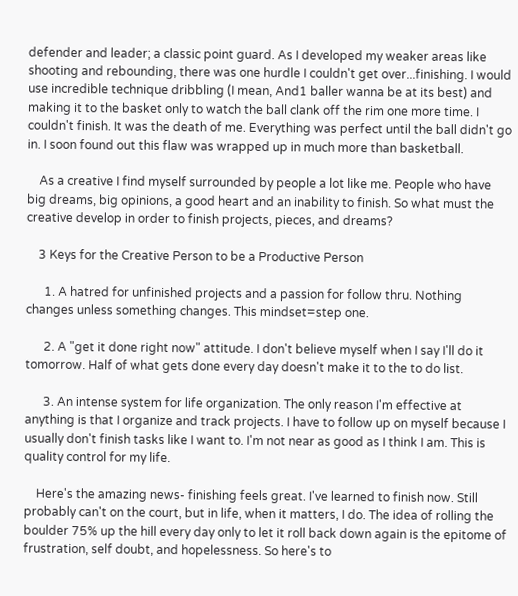defender and leader; a classic point guard. As I developed my weaker areas like shooting and rebounding, there was one hurdle I couldn't get over...finishing. I would use incredible technique dribbling (I mean, And1 baller wanna be at its best) and making it to the basket only to watch the ball clank off the rim one more time. I couldn't finish. It was the death of me. Everything was perfect until the ball didn't go in. I soon found out this flaw was wrapped up in much more than basketball.

    As a creative I find myself surrounded by people a lot like me. People who have big dreams, big opinions, a good heart and an inability to finish. So what must the creative develop in order to finish projects, pieces, and dreams?

    3 Keys for the Creative Person to be a Productive Person

      1. A hatred for unfinished projects and a passion for follow thru. Nothing changes unless something changes. This mindset=step one.

      2. A "get it done right now" attitude. I don't believe myself when I say I'll do it tomorrow. Half of what gets done every day doesn't make it to the to do list.

      3. An intense system for life organization. The only reason I'm effective at anything is that I organize and track projects. I have to follow up on myself because I usually don't finish tasks like I want to. I'm not near as good as I think I am. This is quality control for my life.

    Here's the amazing news- finishing feels great. I've learned to finish now. Still probably can't on the court, but in life, when it matters, I do. The idea of rolling the boulder 75% up the hill every day only to let it roll back down again is the epitome of frustration, self doubt, and hopelessness. So here's to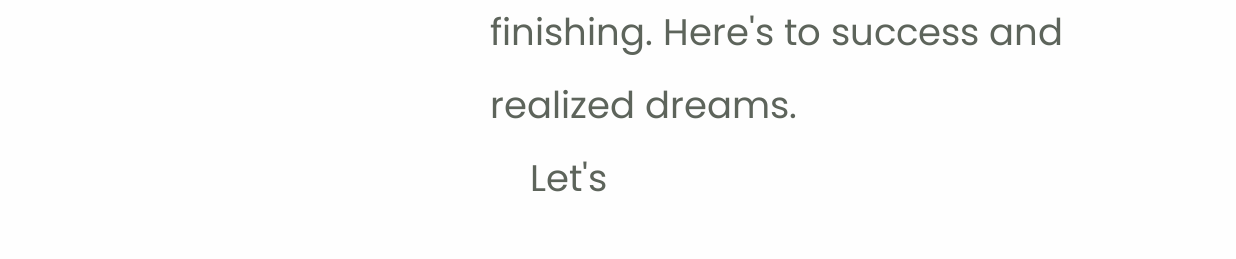finishing. Here's to success and realized dreams.
    Let's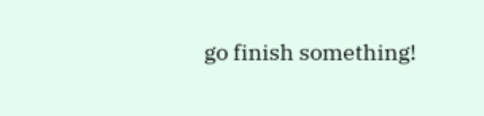go finish something!